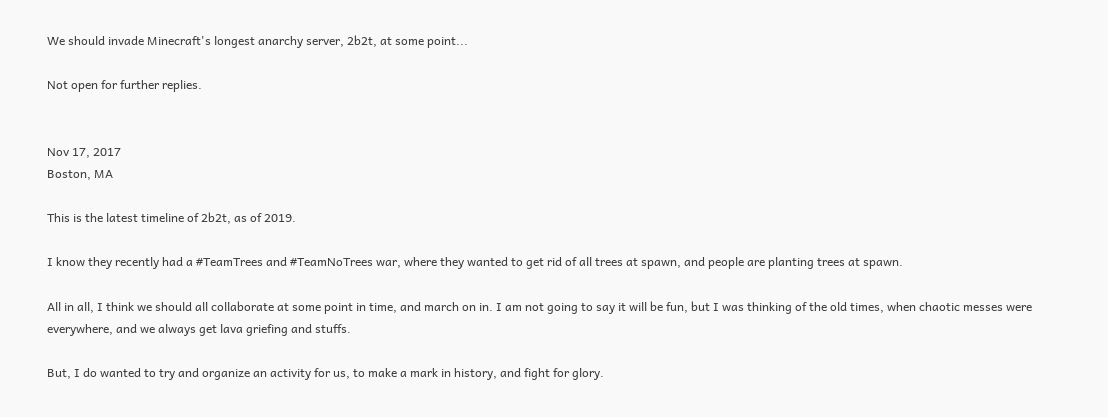We should invade Minecraft's longest anarchy server, 2b2t, at some point...

Not open for further replies.


Nov 17, 2017
Boston, MA

This is the latest timeline of 2b2t, as of 2019.

I know they recently had a #TeamTrees and #TeamNoTrees war, where they wanted to get rid of all trees at spawn, and people are planting trees at spawn.

All in all, I think we should all collaborate at some point in time, and march on in. I am not going to say it will be fun, but I was thinking of the old times, when chaotic messes were everywhere, and we always get lava griefing and stuffs.

But, I do wanted to try and organize an activity for us, to make a mark in history, and fight for glory.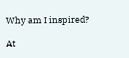Why am I inspired?

At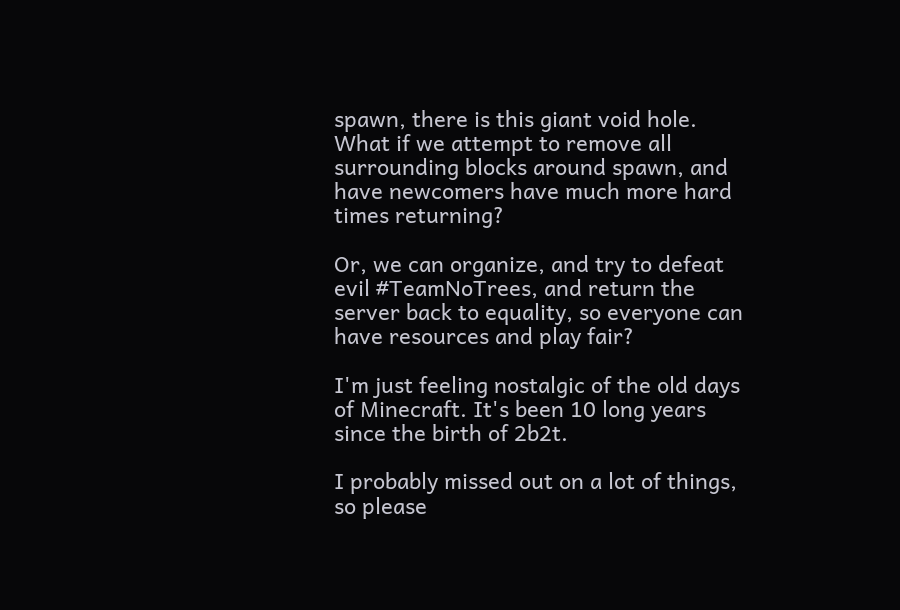spawn, there is this giant void hole. What if we attempt to remove all surrounding blocks around spawn, and have newcomers have much more hard times returning?

Or, we can organize, and try to defeat evil #TeamNoTrees, and return the server back to equality, so everyone can have resources and play fair?

I'm just feeling nostalgic of the old days of Minecraft. It's been 10 long years since the birth of 2b2t.

I probably missed out on a lot of things, so please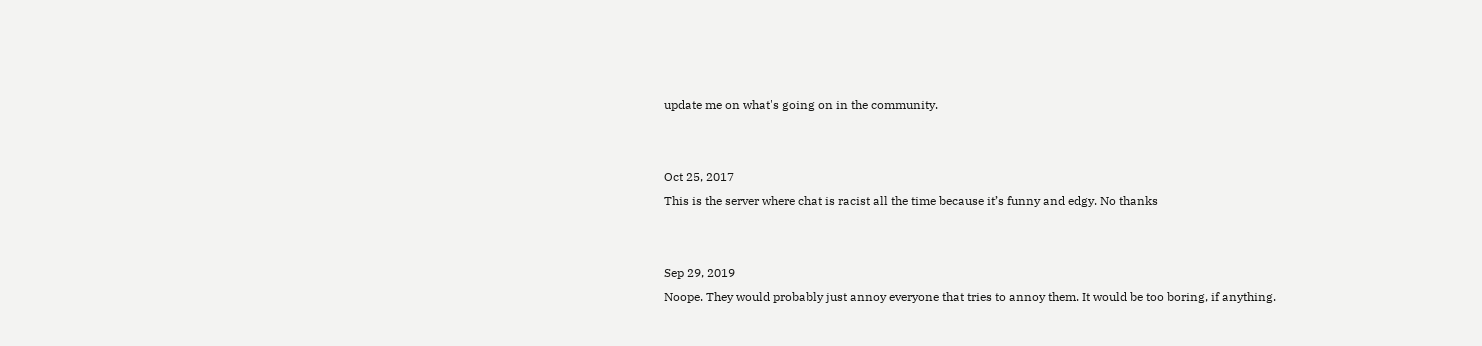update me on what's going on in the community.


Oct 25, 2017
This is the server where chat is racist all the time because it’s funny and edgy. No thanks


Sep 29, 2019
Noope. They would probably just annoy everyone that tries to annoy them. It would be too boring, if anything.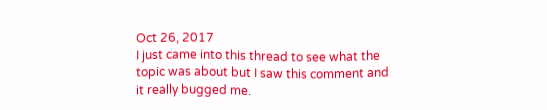Oct 26, 2017
I just came into this thread to see what the topic was about but I saw this comment and it really bugged me.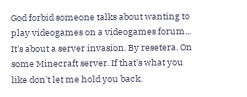God forbid someone talks about wanting to play videogames on a videogames forum...
It's about a server invasion. By resetera. On some Minecraft server. If that's what you like don't let me hold you back.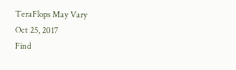TeraFlops May Vary
Oct 25, 2017
Find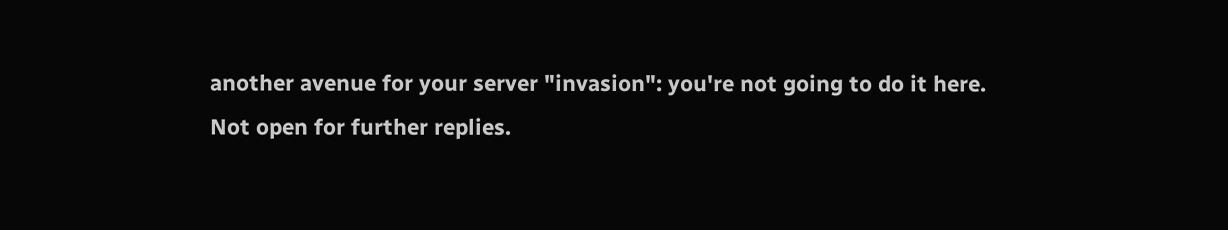another avenue for your server "invasion": you're not going to do it here.
Not open for further replies.